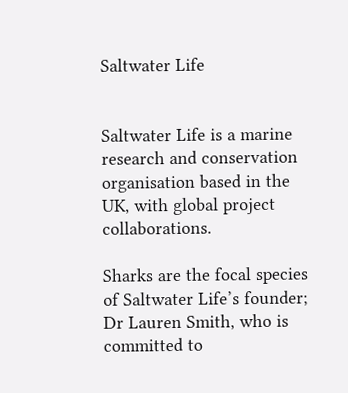Saltwater Life


Saltwater Life is a marine research and conservation organisation based in the UK, with global project collaborations.

Sharks are the focal species of Saltwater Life’s founder; Dr Lauren Smith, who is committed to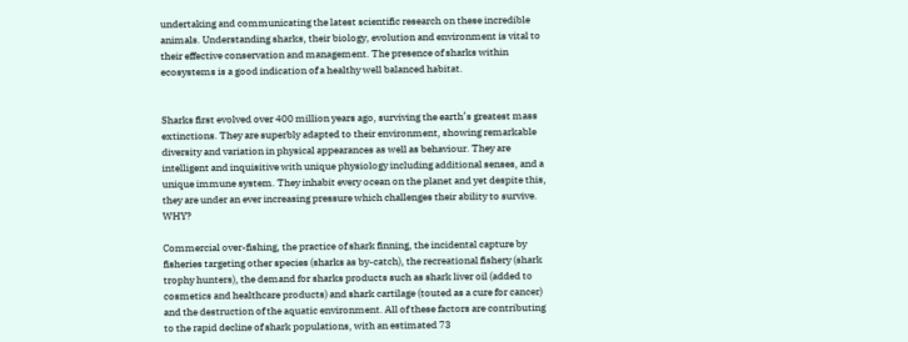undertaking and communicating the latest scientific research on these incredible animals. Understanding sharks, their biology, evolution and environment is vital to their effective conservation and management. The presence of sharks within ecosystems is a good indication of a healthy well balanced habitat.


Sharks first evolved over 400 million years ago, surviving the earth’s greatest mass extinctions. They are superbly adapted to their environment, showing remarkable diversity and variation in physical appearances as well as behaviour. They are intelligent and inquisitive with unique physiology including additional senses, and a unique immune system. They inhabit every ocean on the planet and yet despite this, they are under an ever increasing pressure which challenges their ability to survive. WHY?

Commercial over-fishing, the practice of shark finning, the incidental capture by fisheries targeting other species (sharks as by-catch), the recreational fishery (shark trophy hunters), the demand for sharks products such as shark liver oil (added to cosmetics and healthcare products) and shark cartilage (touted as a cure for cancer) and the destruction of the aquatic environment. All of these factors are contributing to the rapid decline of shark populations, with an estimated 73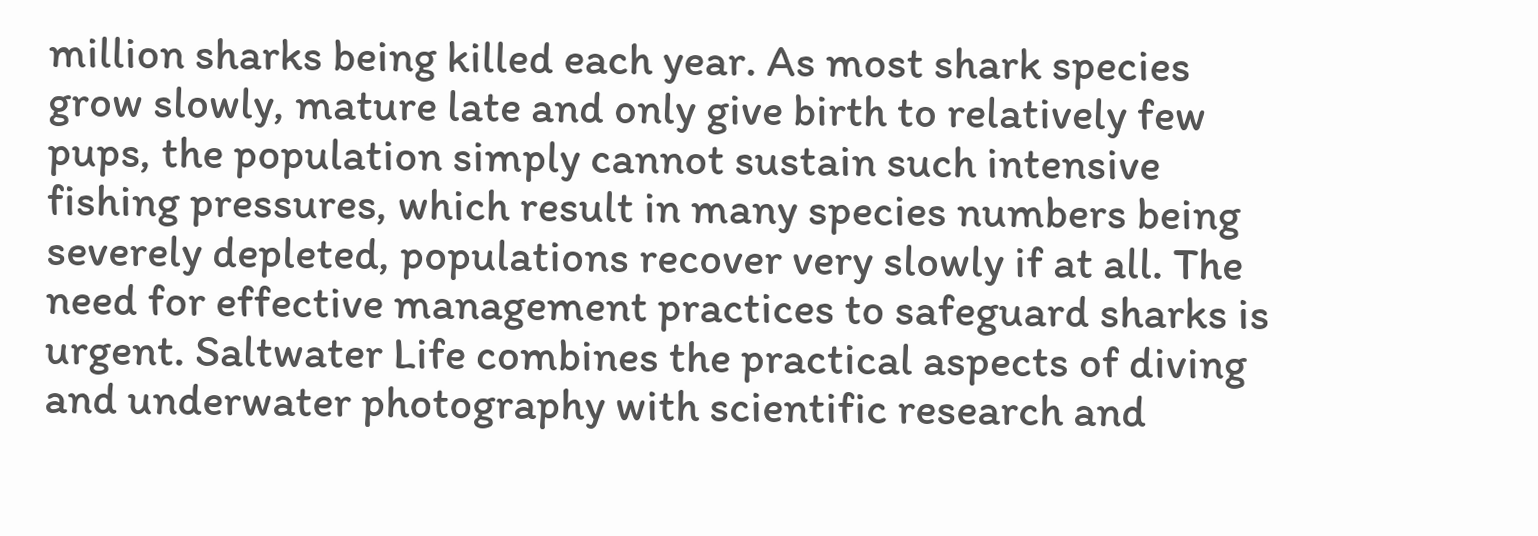million sharks being killed each year. As most shark species grow slowly, mature late and only give birth to relatively few pups, the population simply cannot sustain such intensive fishing pressures, which result in many species numbers being severely depleted, populations recover very slowly if at all. The need for effective management practices to safeguard sharks is urgent. Saltwater Life combines the practical aspects of diving and underwater photography with scientific research and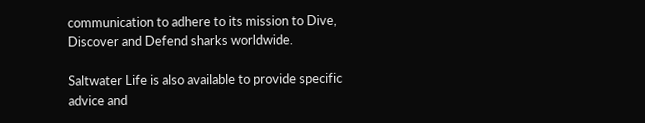communication to adhere to its mission to Dive, Discover and Defend sharks worldwide.

Saltwater Life is also available to provide specific advice and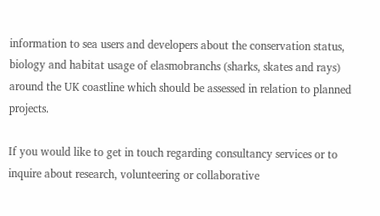information to sea users and developers about the conservation status, biology and habitat usage of elasmobranchs (sharks, skates and rays) around the UK coastline which should be assessed in relation to planned projects.

If you would like to get in touch regarding consultancy services or to inquire about research, volunteering or collaborative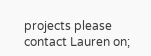projects please contact Lauren on;